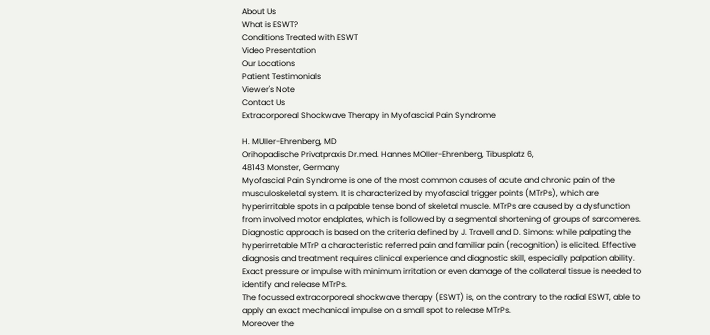About Us
What is ESWT?
Conditions Treated with ESWT
Video Presentation
Our Locations
Patient Testimonials
Viewer's Note
Contact Us
Extracorporeal Shockwave Therapy in Myofascial Pain Syndrome

H. MUIIer-Ehrenberg, MD
Orihopadische Privatpraxis Dr.med. Hannes MOIIer-Ehrenberg, Tibusplatz 6,
48143 Monster, Germany
Myofascial Pain Syndrome is one of the most common causes of acute and chronic pain of the musculoskeletal system. It is characterized by myofascial trigger points (MTrPs), which are hyperirritable spots in a palpable tense bond of skeletal muscle. MTrPs are caused by a dysfunction from involved motor endplates, which is followed by a segmental shortening of groups of sarcomeres.
Diagnostic approach is based on the criteria defined by J. Travell and D. Simons: while palpating the hyperirretable MTrP a characteristic referred pain and familiar pain (recognition) is elicited. Effective diagnosis and treatment requires clinical experience and diagnostic skill, especially palpation ability. Exact pressure or impulse with minimum irritation or even damage of the collateral tissue is needed to identify and release MTrPs.
The focussed extracorporeal shockwave therapy (ESWT) is, on the contrary to the radial ESWT, able to apply an exact mechanical impulse on a small spot to release MTrPs.
Moreover the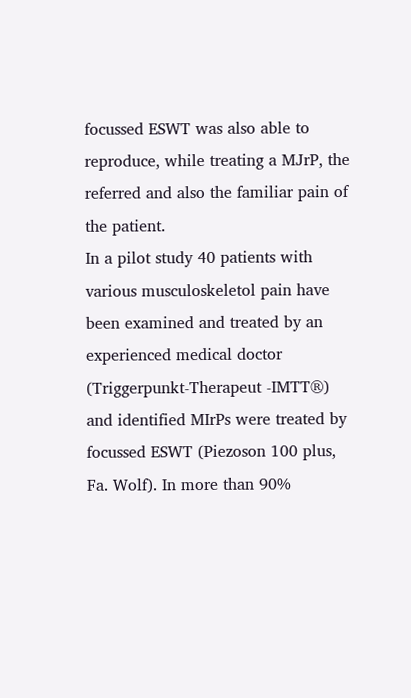focussed ESWT was also able to reproduce, while treating a MJrP, the referred and also the familiar pain of the patient.
In a pilot study 40 patients with various musculoskeletol pain have been examined and treated by an experienced medical doctor (Triggerpunkt-Therapeut -IMTT®) and identified MIrPs were treated by focussed ESWT (Piezoson 100 plus, Fa. Wolf). In more than 90%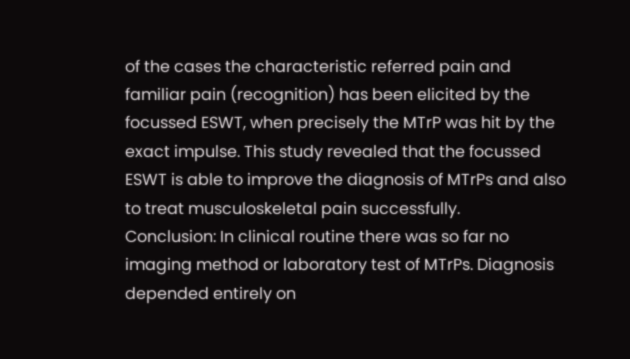of the cases the characteristic referred pain and familiar pain (recognition) has been elicited by the focussed ESWT, when precisely the MTrP was hit by the exact impulse. This study revealed that the focussed ESWT is able to improve the diagnosis of MTrPs and also to treat musculoskeletal pain successfully.
Conclusion: In clinical routine there was so far no imaging method or laboratory test of MTrPs. Diagnosis depended entirely on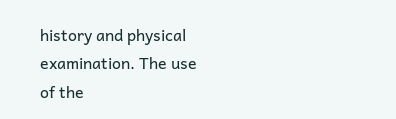history and physical examination. The use of the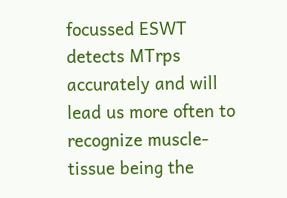focussed ESWT detects MTrps accurately and will lead us more often to recognize muscle-tissue being the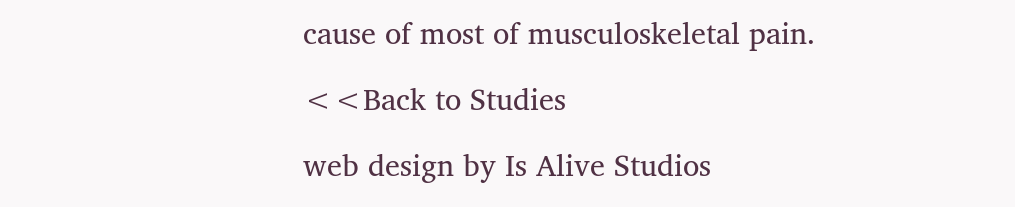cause of most of musculoskeletal pain.

<<Back to Studies

web design by Is Alive Studios